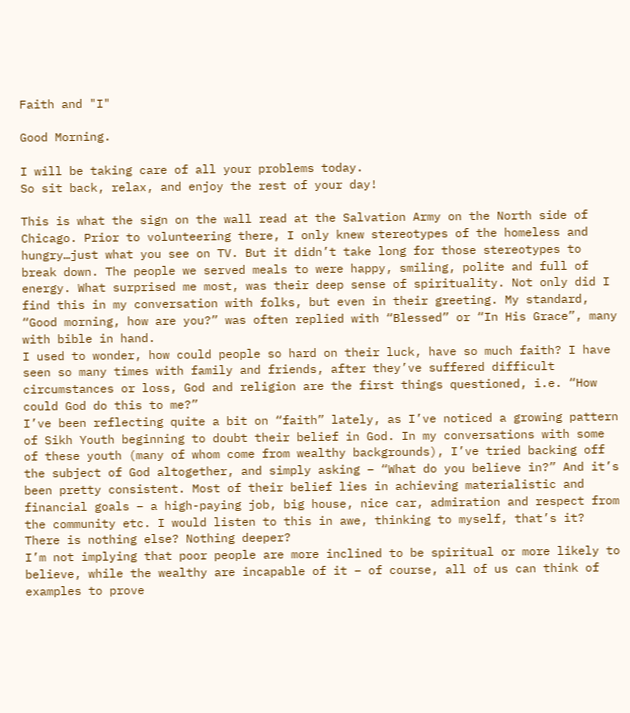Faith and "I"

Good Morning.

I will be taking care of all your problems today.
So sit back, relax, and enjoy the rest of your day!

This is what the sign on the wall read at the Salvation Army on the North side of Chicago. Prior to volunteering there, I only knew stereotypes of the homeless and hungry…just what you see on TV. But it didn’t take long for those stereotypes to break down. The people we served meals to were happy, smiling, polite and full of energy. What surprised me most, was their deep sense of spirituality. Not only did I find this in my conversation with folks, but even in their greeting. My standard, “Good morning, how are you?” was often replied with “Blessed” or “In His Grace”, many with bible in hand.
I used to wonder, how could people so hard on their luck, have so much faith? I have seen so many times with family and friends, after they’ve suffered difficult circumstances or loss, God and religion are the first things questioned, i.e. “How could God do this to me?”
I’ve been reflecting quite a bit on “faith” lately, as I’ve noticed a growing pattern of Sikh Youth beginning to doubt their belief in God. In my conversations with some of these youth (many of whom come from wealthy backgrounds), I’ve tried backing off the subject of God altogether, and simply asking – “What do you believe in?” And it’s been pretty consistent. Most of their belief lies in achieving materialistic and financial goals – a high-paying job, big house, nice car, admiration and respect from the community etc. I would listen to this in awe, thinking to myself, that’s it? There is nothing else? Nothing deeper?
I’m not implying that poor people are more inclined to be spiritual or more likely to believe, while the wealthy are incapable of it – of course, all of us can think of examples to prove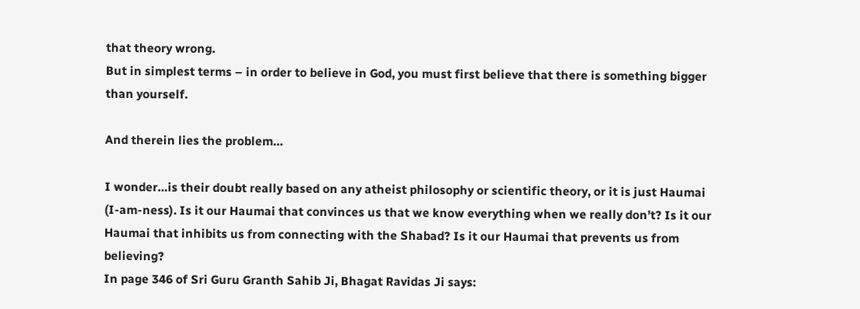that theory wrong.
But in simplest terms – in order to believe in God, you must first believe that there is something bigger than yourself.

And therein lies the problem…

I wonder…is their doubt really based on any atheist philosophy or scientific theory, or it is just Haumai (I-am-ness). Is it our Haumai that convinces us that we know everything when we really don’t? Is it our Haumai that inhibits us from connecting with the Shabad? Is it our Haumai that prevents us from believing?
In page 346 of Sri Guru Granth Sahib Ji, Bhagat Ravidas Ji says: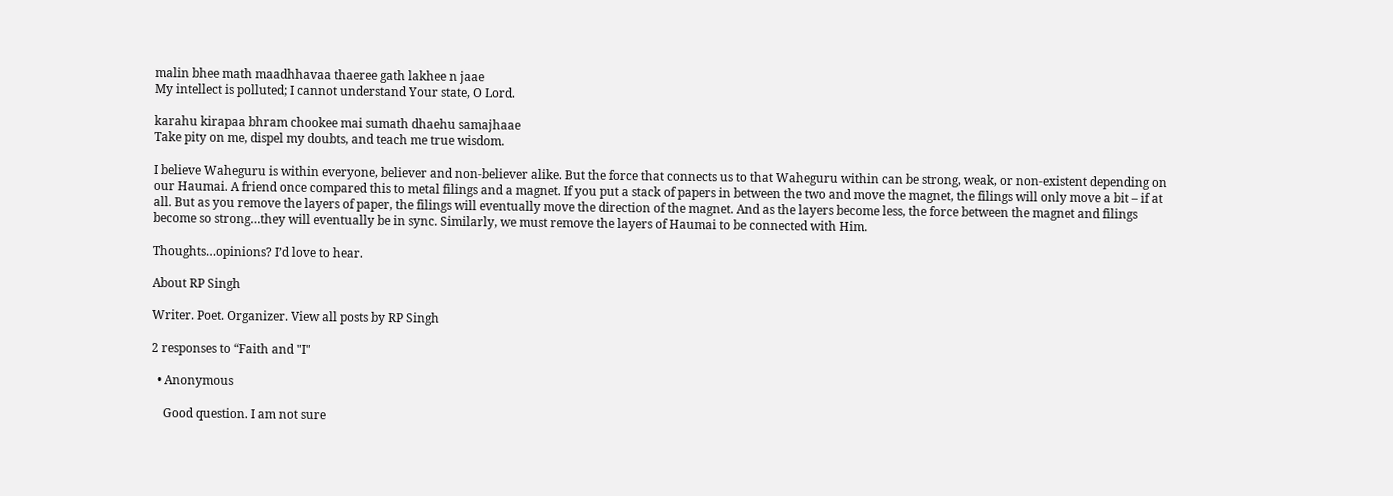malin bhee math maadhhavaa thaeree gath lakhee n jaae
My intellect is polluted; I cannot understand Your state, O Lord.

karahu kirapaa bhram chookee mai sumath dhaehu samajhaae
Take pity on me, dispel my doubts, and teach me true wisdom.

I believe Waheguru is within everyone, believer and non-believer alike. But the force that connects us to that Waheguru within can be strong, weak, or non-existent depending on our Haumai. A friend once compared this to metal filings and a magnet. If you put a stack of papers in between the two and move the magnet, the filings will only move a bit – if at all. But as you remove the layers of paper, the filings will eventually move the direction of the magnet. And as the layers become less, the force between the magnet and filings become so strong…they will eventually be in sync. Similarly, we must remove the layers of Haumai to be connected with Him.

Thoughts…opinions? I’d love to hear.

About RP Singh

Writer. Poet. Organizer. View all posts by RP Singh

2 responses to “Faith and "I"

  • Anonymous

    Good question. I am not sure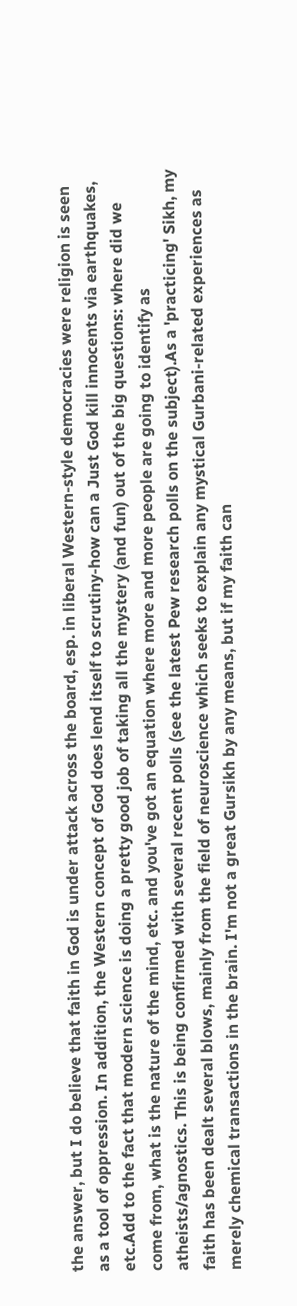the answer, but I do believe that faith in God is under attack across the board, esp. in liberal Western-style democracies were religion is seen as a tool of oppression. In addition, the Western concept of God does lend itself to scrutiny-how can a Just God kill innocents via earthquakes, etc.Add to the fact that modern science is doing a pretty good job of taking all the mystery (and fun) out of the big questions: where did we come from, what is the nature of the mind, etc. and you've got an equation where more and more people are going to identify as atheists/agnostics. This is being confirmed with several recent polls (see the latest Pew research polls on the subject).As a 'practicing' Sikh, my faith has been dealt several blows, mainly from the field of neuroscience which seeks to explain any mystical Gurbani-related experiences as merely chemical transactions in the brain. I'm not a great Gursikh by any means, but if my faith can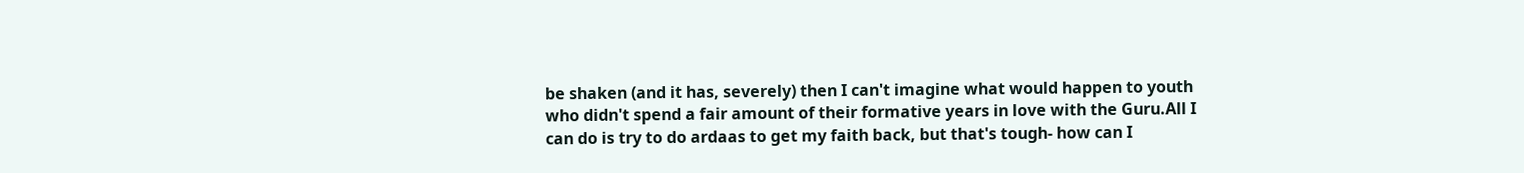be shaken (and it has, severely) then I can't imagine what would happen to youth who didn't spend a fair amount of their formative years in love with the Guru.All I can do is try to do ardaas to get my faith back, but that's tough- how can I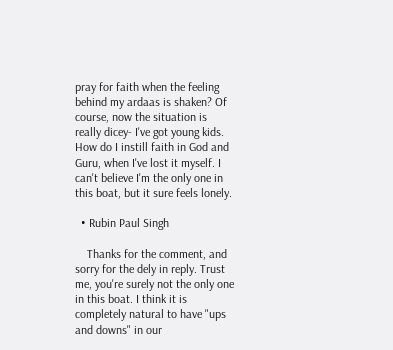pray for faith when the feeling behind my ardaas is shaken? Of course, now the situation is really dicey- I've got young kids. How do I instill faith in God and Guru, when I've lost it myself. I can't believe I'm the only one in this boat, but it sure feels lonely.

  • Rubin Paul Singh

    Thanks for the comment, and sorry for the dely in reply. Trust me, you're surely not the only one in this boat. I think it is completely natural to have "ups and downs" in our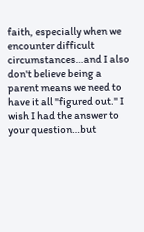faith, especially when we encounter difficult circumstances…and I also don't believe being a parent means we need to have it all "figured out." I wish I had the answer to your question…but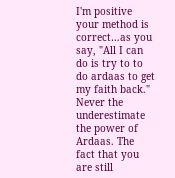I'm positive your method is correct…as you say, "All I can do is try to to do ardaas to get my faith back." Never the underestimate the power of Ardaas. The fact that you are still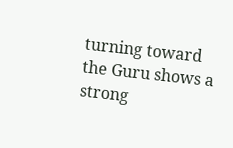turning toward the Guru shows a strong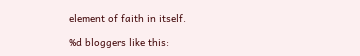element of faith in itself.

%d bloggers like this: